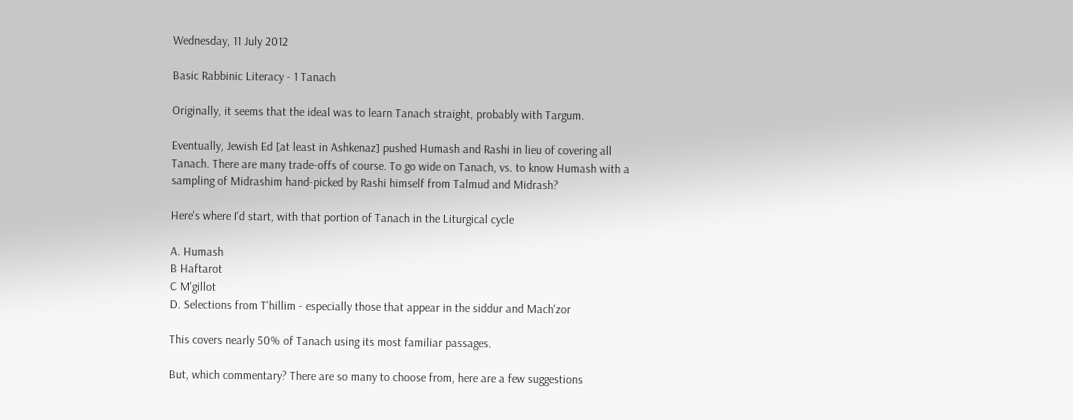Wednesday, 11 July 2012

Basic Rabbinic Literacy - 1 Tanach

Originally, it seems that the ideal was to learn Tanach straight, probably with Targum.

Eventually, Jewish Ed [at least in Ashkenaz] pushed Humash and Rashi in lieu of covering all Tanach. There are many trade-offs of course. To go wide on Tanach, vs. to know Humash with a sampling of Midrashim hand-picked by Rashi himself from Talmud and Midrash?

Here's where I'd start, with that portion of Tanach in the Liturgical cycle

A. Humash
B Haftarot
C M'gillot
D. Selections from T'hillim - especially those that appear in the siddur and Mach'zor

This covers nearly 50% of Tanach using its most familiar passages.

But, which commentary? There are so many to choose from, here are a few suggestions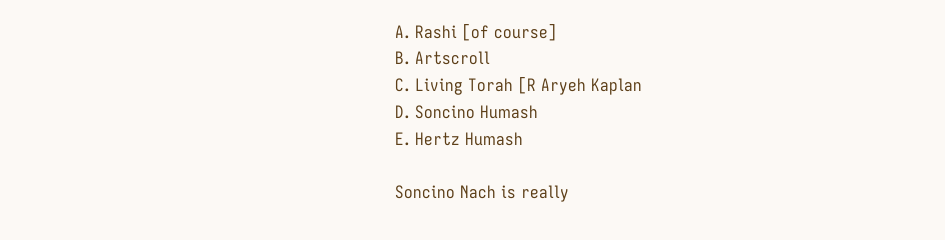A. Rashi [of course]
B. Artscroll
C. Living Torah [R Aryeh Kaplan
D. Soncino Humash
E. Hertz Humash

Soncino Nach is really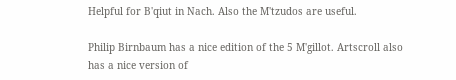Helpful for B'qiut in Nach. Also the M'tzudos are useful.

Philip Birnbaum has a nice edition of the 5 M'gillot. Artscroll also has a nice version of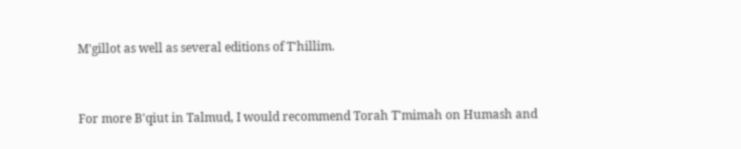M'gillot as well as several editions of T'hillim.


For more B'qiut in Talmud, I would recommend Torah T'mimah on Humash and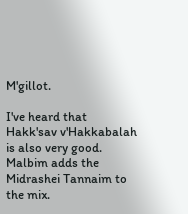M'gillot.

I've heard that Hakk'sav v'Hakkabalah is also very good. Malbim adds the Midrashei Tannaim to the mix.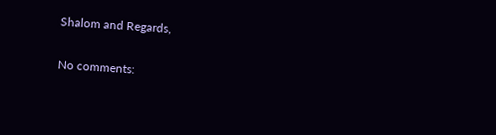Shalom and Regards,

No comments: